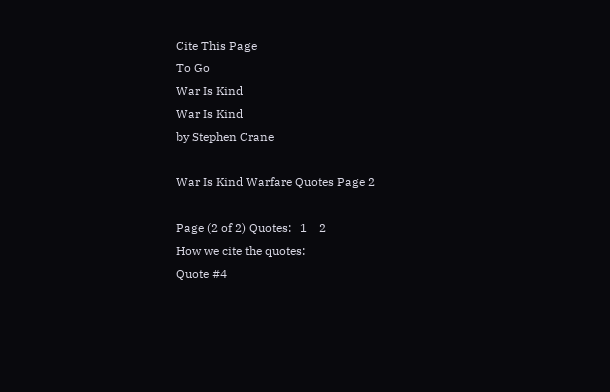Cite This Page
To Go
War Is Kind
War Is Kind
by Stephen Crane

War Is Kind Warfare Quotes Page 2

Page (2 of 2) Quotes:   1    2
How we cite the quotes:
Quote #4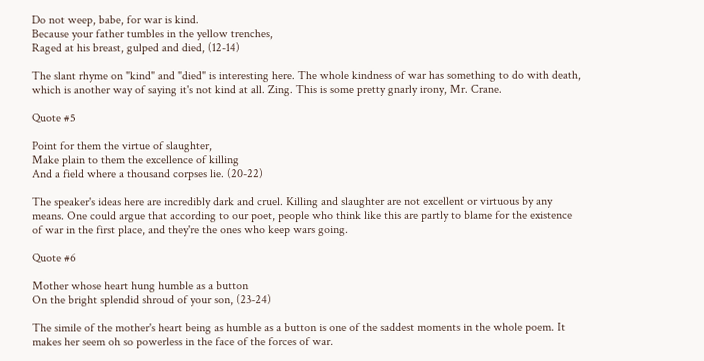Do not weep, babe, for war is kind.
Because your father tumbles in the yellow trenches,
Raged at his breast, gulped and died, (12-14)

The slant rhyme on "kind" and "died" is interesting here. The whole kindness of war has something to do with death, which is another way of saying it's not kind at all. Zing. This is some pretty gnarly irony, Mr. Crane.

Quote #5

Point for them the virtue of slaughter,
Make plain to them the excellence of killing
And a field where a thousand corpses lie. (20-22)

The speaker's ideas here are incredibly dark and cruel. Killing and slaughter are not excellent or virtuous by any means. One could argue that according to our poet, people who think like this are partly to blame for the existence of war in the first place, and they're the ones who keep wars going.

Quote #6

Mother whose heart hung humble as a button
On the bright splendid shroud of your son, (23-24)

The simile of the mother's heart being as humble as a button is one of the saddest moments in the whole poem. It makes her seem oh so powerless in the face of the forces of war.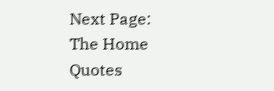Next Page: The Home Quotes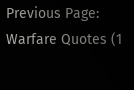Previous Page: Warfare Quotes (1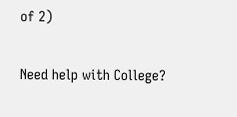of 2)

Need help with College?